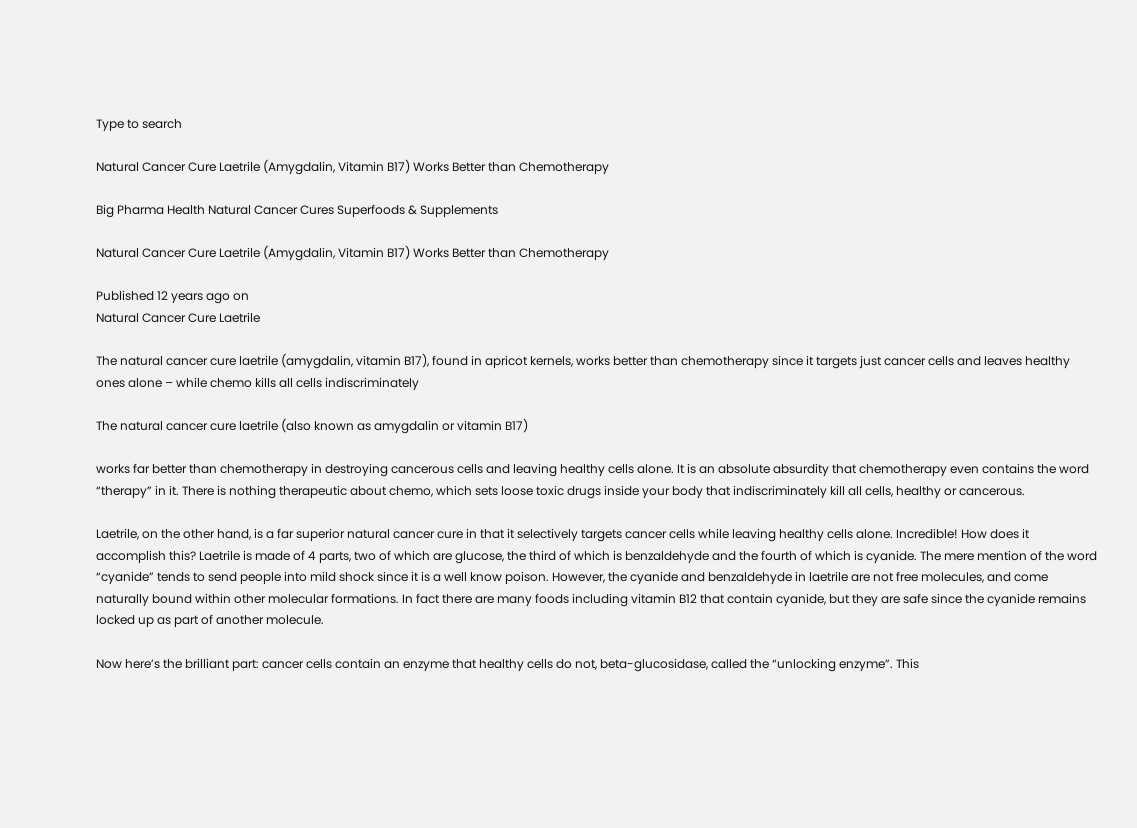Type to search

Natural Cancer Cure Laetrile (Amygdalin, Vitamin B17) Works Better than Chemotherapy

Big Pharma Health Natural Cancer Cures Superfoods & Supplements

Natural Cancer Cure Laetrile (Amygdalin, Vitamin B17) Works Better than Chemotherapy

Published 12 years ago on
Natural Cancer Cure Laetrile

The natural cancer cure laetrile (amygdalin, vitamin B17), found in apricot kernels, works better than chemotherapy since it targets just cancer cells and leaves healthy ones alone – while chemo kills all cells indiscriminately

The natural cancer cure laetrile (also known as amygdalin or vitamin B17)

works far better than chemotherapy in destroying cancerous cells and leaving healthy cells alone. It is an absolute absurdity that chemotherapy even contains the word “therapy” in it. There is nothing therapeutic about chemo, which sets loose toxic drugs inside your body that indiscriminately kill all cells, healthy or cancerous.

Laetrile, on the other hand, is a far superior natural cancer cure in that it selectively targets cancer cells while leaving healthy cells alone. Incredible! How does it accomplish this? Laetrile is made of 4 parts, two of which are glucose, the third of which is benzaldehyde and the fourth of which is cyanide. The mere mention of the word “cyanide” tends to send people into mild shock since it is a well know poison. However, the cyanide and benzaldehyde in laetrile are not free molecules, and come naturally bound within other molecular formations. In fact there are many foods including vitamin B12 that contain cyanide, but they are safe since the cyanide remains locked up as part of another molecule.

Now here’s the brilliant part: cancer cells contain an enzyme that healthy cells do not, beta-glucosidase, called the “unlocking enzyme”. This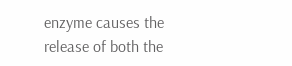enzyme causes the release of both the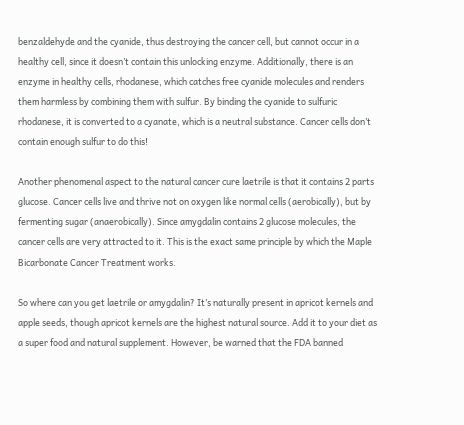benzaldehyde and the cyanide, thus destroying the cancer cell, but cannot occur in a healthy cell, since it doesn’t contain this unlocking enzyme. Additionally, there is an enzyme in healthy cells, rhodanese, which catches free cyanide molecules and renders them harmless by combining them with sulfur. By binding the cyanide to sulfuric rhodanese, it is converted to a cyanate, which is a neutral substance. Cancer cells don’t contain enough sulfur to do this!

Another phenomenal aspect to the natural cancer cure laetrile is that it contains 2 parts glucose. Cancer cells live and thrive not on oxygen like normal cells (aerobically), but by fermenting sugar (anaerobically). Since amygdalin contains 2 glucose molecules, the cancer cells are very attracted to it. This is the exact same principle by which the Maple Bicarbonate Cancer Treatment works.

So where can you get laetrile or amygdalin? It’s naturally present in apricot kernels and apple seeds, though apricot kernels are the highest natural source. Add it to your diet as a super food and natural supplement. However, be warned that the FDA banned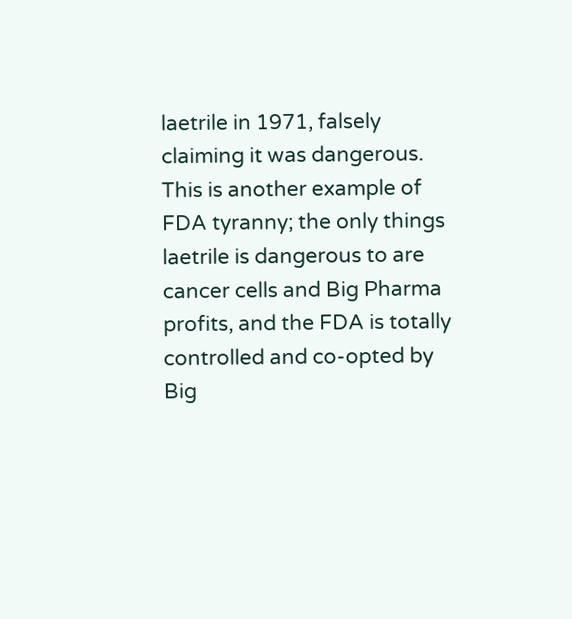laetrile in 1971, falsely claiming it was dangerous. This is another example of FDA tyranny; the only things laetrile is dangerous to are cancer cells and Big Pharma profits, and the FDA is totally controlled and co-opted by Big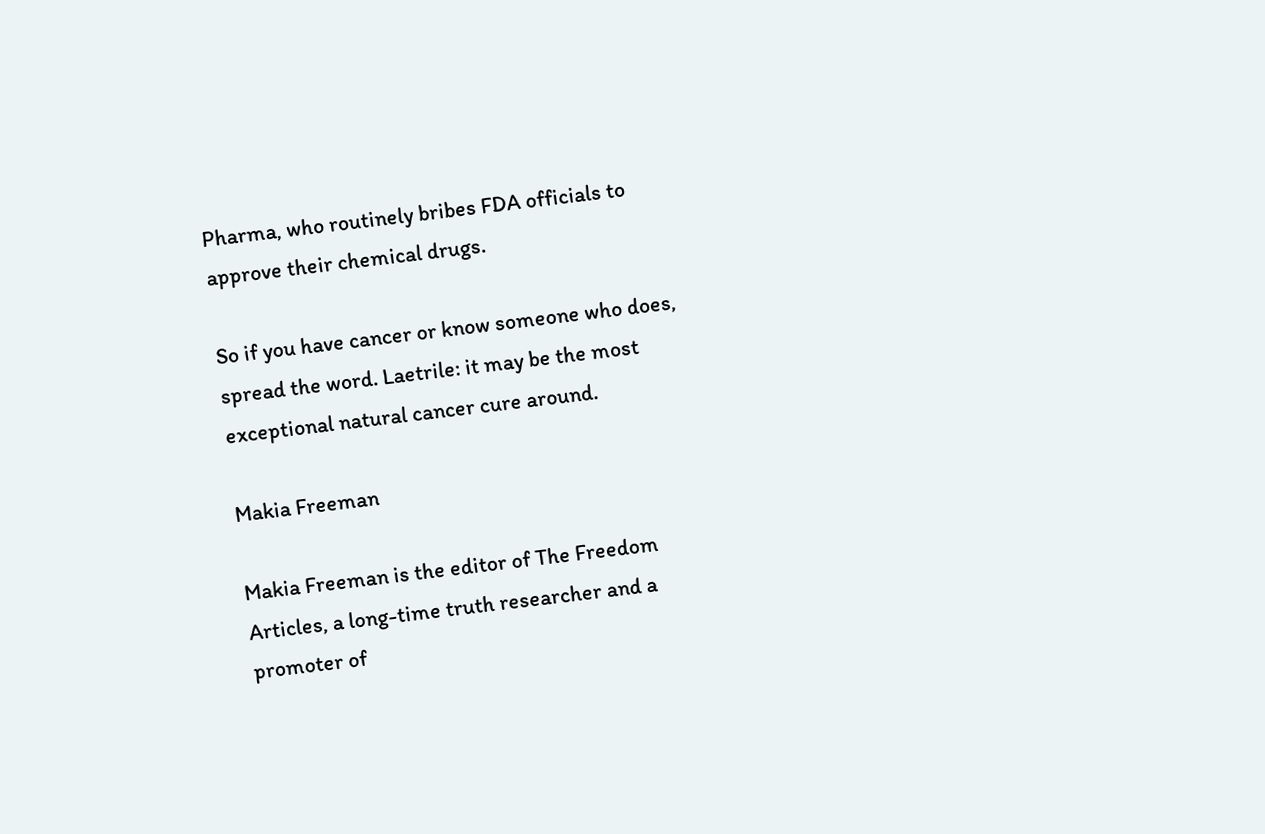Pharma, who routinely bribes FDA officials to approve their chemical drugs.

So if you have cancer or know someone who does, spread the word. Laetrile: it may be the most exceptional natural cancer cure around.

Makia Freeman

Makia Freeman is the editor of The Freedom Articles, a long-time truth researcher and a promoter of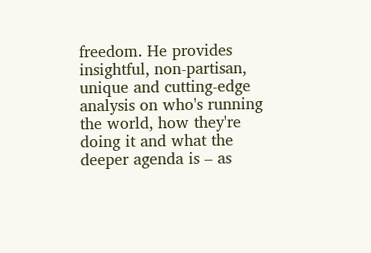freedom. He provides insightful, non-partisan, unique and cutting-edge analysis on who's running the world, how they're doing it and what the deeper agenda is – as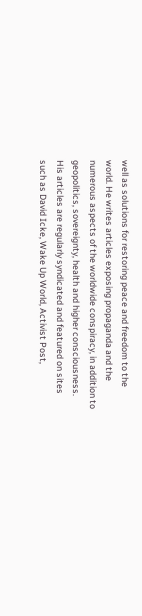well as solutions for restoring peace and freedom to the world. He writes articles exposing propaganda and the numerous aspects of the worldwide conspiracy, in addition to geopolitics, sovereignty, health and higher consciousness. His articles are regularly syndicated and featured on sites such as David Icke, Wake Up World, Activist Post,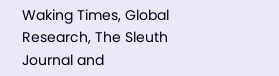Waking Times, Global Research, The Sleuth Journal and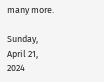many more.

Sunday, April 21, 2024